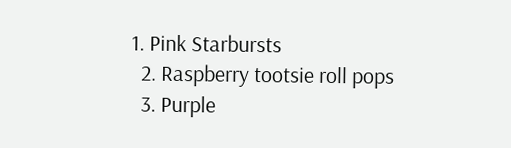1. Pink Starbursts
  2. Raspberry tootsie roll pops
  3. Purple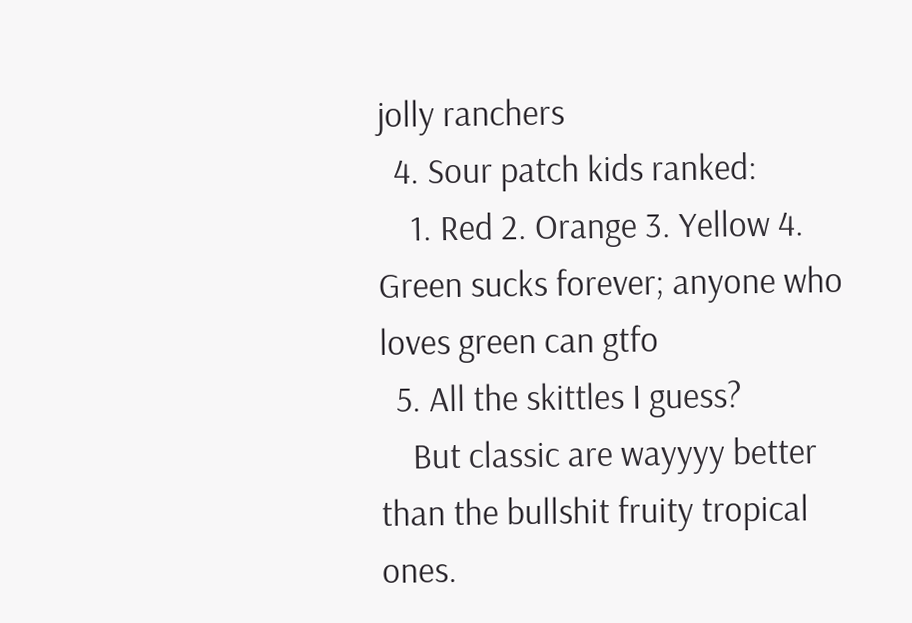jolly ranchers
  4. Sour patch kids ranked:
    1. Red 2. Orange 3. Yellow 4. Green sucks forever; anyone who loves green can gtfo
  5. All the skittles I guess?
    But classic are wayyyy better than the bullshit fruity tropical ones.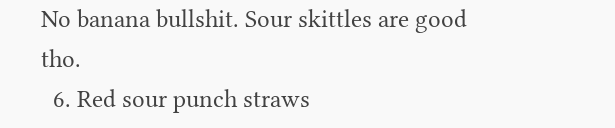No banana bullshit. Sour skittles are good tho.
  6. Red sour punch straws